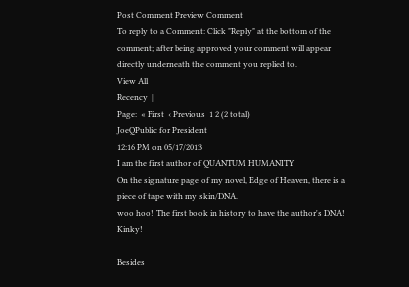Post Comment Preview Comment
To reply to a Comment: Click "Reply" at the bottom of the comment; after being approved your comment will appear directly underneath the comment you replied to.
View All
Recency  |
Page:  « First  ‹ Previous  1 2 (2 total)
JoeQPublic for President
12:16 PM on 05/17/2013
I am the first author of QUANTUM HUMANITY
On the signature page of my novel, Edge of Heaven, there is a piece of tape with my skin/DNA.
woo hoo! The first book in history to have the author's DNA! Kinky!

Besides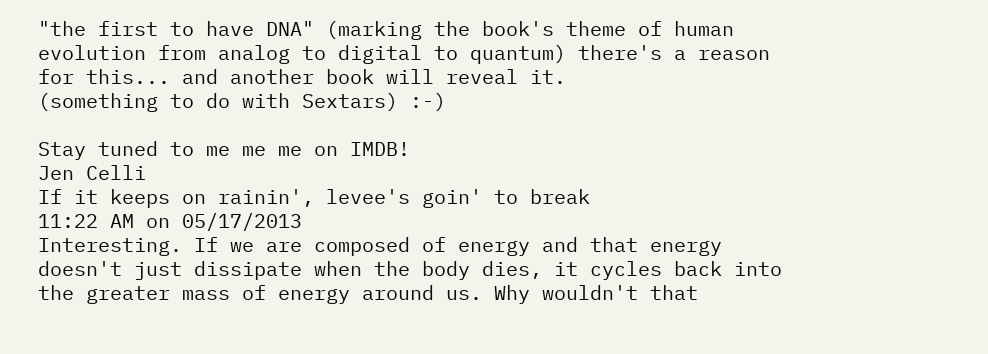"the first to have DNA" (marking the book's theme of human evolution from analog to digital to quantum) there's a reason for this... and another book will reveal it.
(something to do with Sextars) :-)

Stay tuned to me me me on IMDB!
Jen Celli
If it keeps on rainin', levee's goin' to break
11:22 AM on 05/17/2013
Interesting. If we are composed of energy and that energy doesn't just dissipate when the body dies, it cycles back into the greater mass of energy around us. Why wouldn't that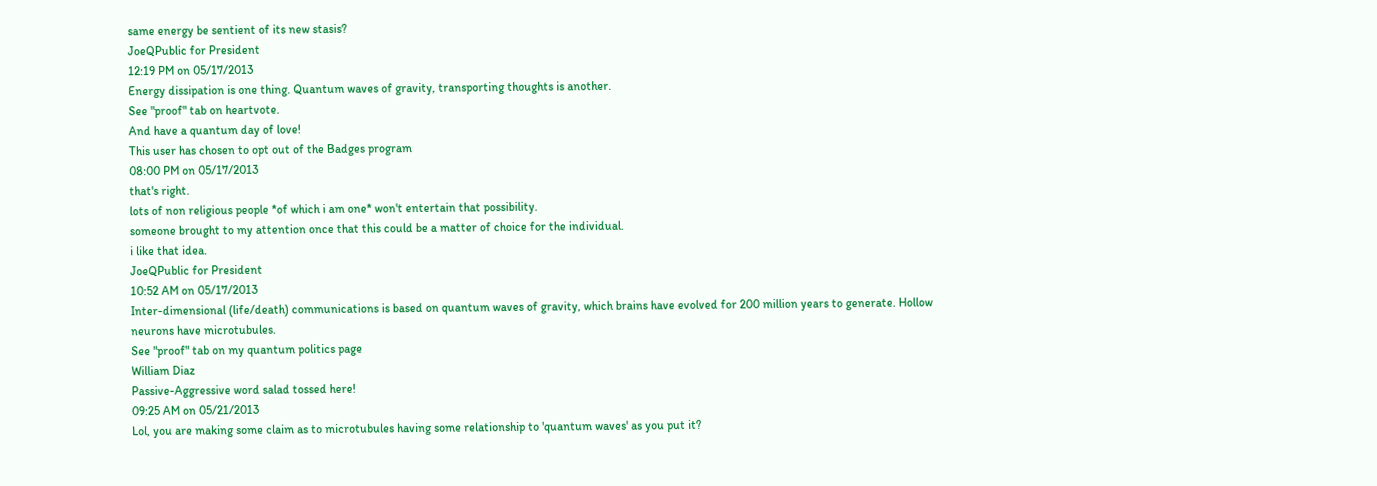same energy be sentient of its new stasis?
JoeQPublic for President
12:19 PM on 05/17/2013
Energy dissipation is one thing. Quantum waves of gravity, transporting thoughts is another.
See "proof" tab on heartvote.
And have a quantum day of love!
This user has chosen to opt out of the Badges program
08:00 PM on 05/17/2013
that's right.
lots of non religious people *of which i am one* won't entertain that possibility.
someone brought to my attention once that this could be a matter of choice for the individual.
i like that idea.
JoeQPublic for President
10:52 AM on 05/17/2013
Inter-dimensional (life/death) communications is based on quantum waves of gravity, which brains have evolved for 200 million years to generate. Hollow neurons have microtubules.
See "proof" tab on my quantum politics page
William Diaz
Passive-Aggressive word salad tossed here!
09:25 AM on 05/21/2013
Lol, you are making some claim as to microtubules having some relationship to 'quantum waves' as you put it?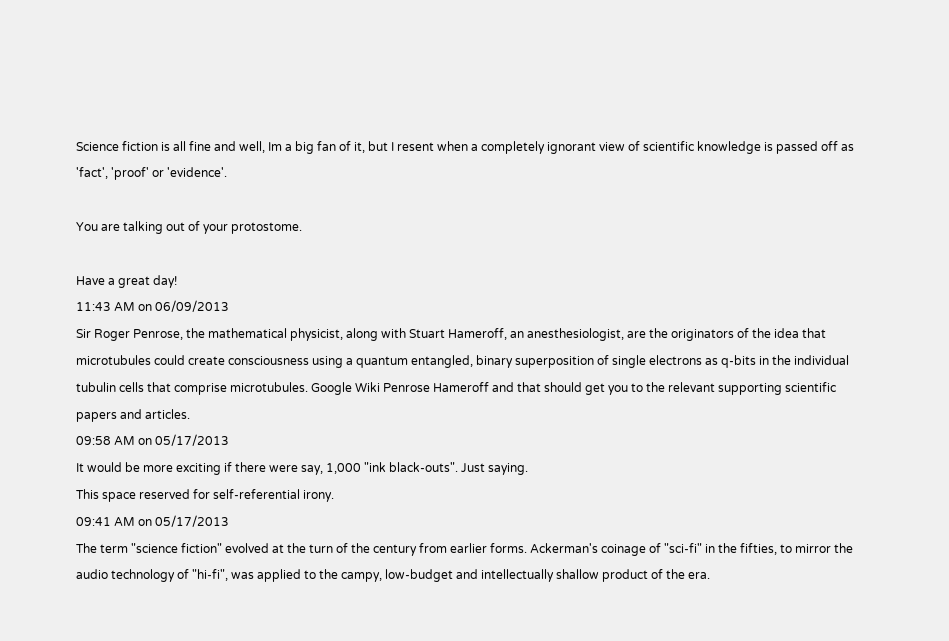Science fiction is all fine and well, Im a big fan of it, but I resent when a completely ignorant view of scientific knowledge is passed off as 'fact', 'proof' or 'evidence'.

You are talking out of your protostome.

Have a great day!
11:43 AM on 06/09/2013
Sir Roger Penrose, the mathematical physicist, along with Stuart Hameroff, an anesthesiologist, are the originators of the idea that microtubules could create consciousness using a quantum entangled, binary superposition of single electrons as q-bits in the individual tubulin cells that comprise microtubules. Google Wiki Penrose Hameroff and that should get you to the relevant supporting scientific papers and articles.
09:58 AM on 05/17/2013
It would be more exciting if there were say, 1,000 "ink black-outs". Just saying.
This space reserved for self-referential irony.
09:41 AM on 05/17/2013
The term "science fiction" evolved at the turn of the century from earlier forms. Ackerman's coinage of "sci-fi" in the fifties, to mirror the audio technology of "hi-fi", was applied to the campy, low-budget and intellectually shallow product of the era.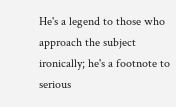He's a legend to those who approach the subject ironically; he's a footnote to serious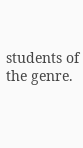students of the genre.